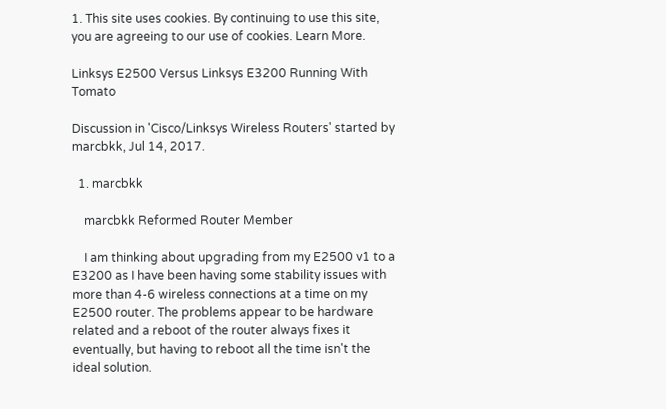1. This site uses cookies. By continuing to use this site, you are agreeing to our use of cookies. Learn More.

Linksys E2500 Versus Linksys E3200 Running With Tomato

Discussion in 'Cisco/Linksys Wireless Routers' started by marcbkk, Jul 14, 2017.

  1. marcbkk

    marcbkk Reformed Router Member

    I am thinking about upgrading from my E2500 v1 to a E3200 as I have been having some stability issues with more than 4-6 wireless connections at a time on my E2500 router. The problems appear to be hardware related and a reboot of the router always fixes it eventually, but having to reboot all the time isn't the ideal solution.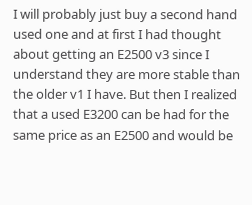I will probably just buy a second hand used one and at first I had thought about getting an E2500 v3 since I understand they are more stable than the older v1 I have. But then I realized that a used E3200 can be had for the same price as an E2500 and would be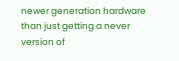newer generation hardware than just getting a never version of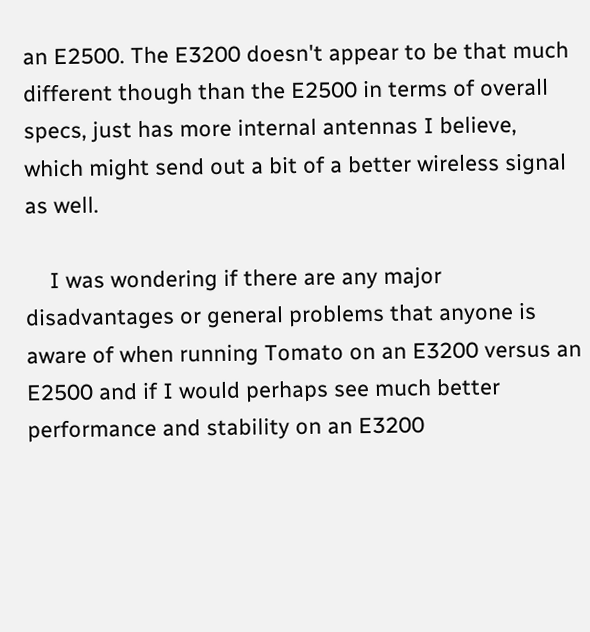an E2500. The E3200 doesn't appear to be that much different though than the E2500 in terms of overall specs, just has more internal antennas I believe, which might send out a bit of a better wireless signal as well.

    I was wondering if there are any major disadvantages or general problems that anyone is aware of when running Tomato on an E3200 versus an E2500 and if I would perhaps see much better performance and stability on an E3200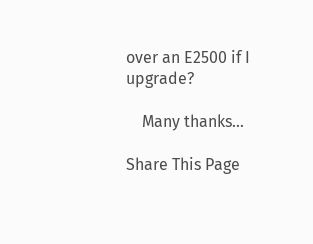over an E2500 if I upgrade?

    Many thanks...

Share This Page